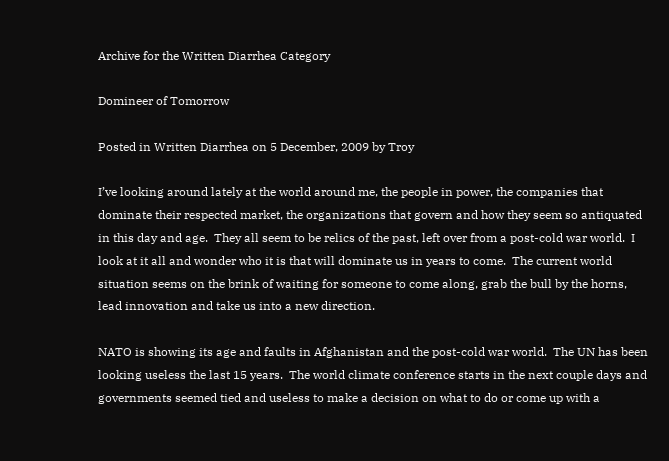Archive for the Written Diarrhea Category

Domineer of Tomorrow

Posted in Written Diarrhea on 5 December, 2009 by Troy

I’ve looking around lately at the world around me, the people in power, the companies that dominate their respected market, the organizations that govern and how they seem so antiquated in this day and age.  They all seem to be relics of the past, left over from a post-cold war world.  I look at it all and wonder who it is that will dominate us in years to come.  The current world situation seems on the brink of waiting for someone to come along, grab the bull by the horns, lead innovation and take us into a new direction.

NATO is showing its age and faults in Afghanistan and the post-cold war world.  The UN has been looking useless the last 15 years.  The world climate conference starts in the next couple days and governments seemed tied and useless to make a decision on what to do or come up with a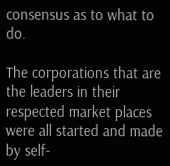consensus as to what to do.

The corporations that are the leaders in their respected market places were all started and made by self-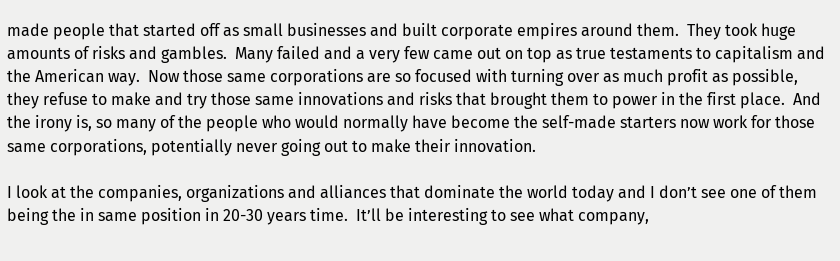made people that started off as small businesses and built corporate empires around them.  They took huge amounts of risks and gambles.  Many failed and a very few came out on top as true testaments to capitalism and the American way.  Now those same corporations are so focused with turning over as much profit as possible, they refuse to make and try those same innovations and risks that brought them to power in the first place.  And the irony is, so many of the people who would normally have become the self-made starters now work for those same corporations, potentially never going out to make their innovation.

I look at the companies, organizations and alliances that dominate the world today and I don’t see one of them being the in same position in 20-30 years time.  It’ll be interesting to see what company,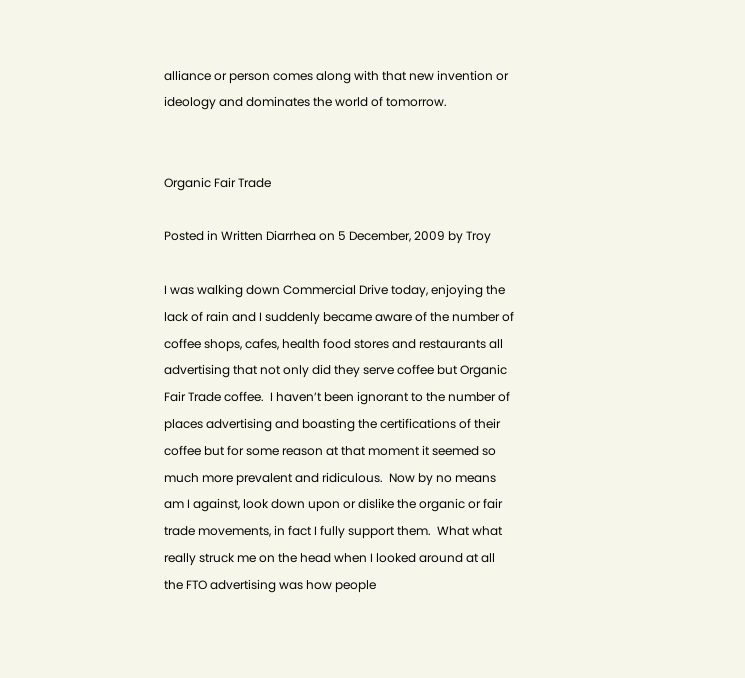alliance or person comes along with that new invention or ideology and dominates the world of tomorrow.


Organic Fair Trade

Posted in Written Diarrhea on 5 December, 2009 by Troy

I was walking down Commercial Drive today, enjoying the lack of rain and I suddenly became aware of the number of coffee shops, cafes, health food stores and restaurants all advertising that not only did they serve coffee but Organic Fair Trade coffee.  I haven’t been ignorant to the number of places advertising and boasting the certifications of their coffee but for some reason at that moment it seemed so much more prevalent and ridiculous.  Now by no means am I against, look down upon or dislike the organic or fair trade movements, in fact I fully support them.  What what really struck me on the head when I looked around at all the FTO advertising was how people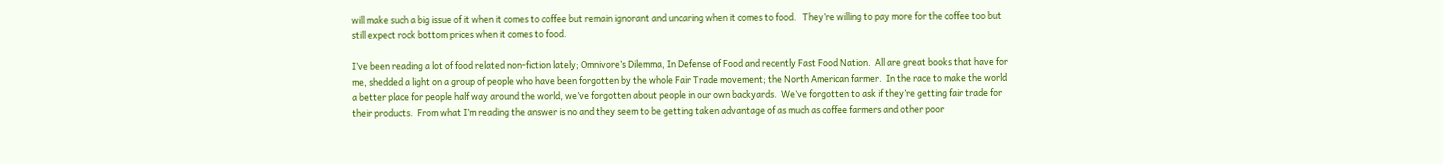will make such a big issue of it when it comes to coffee but remain ignorant and uncaring when it comes to food.   They’re willing to pay more for the coffee too but still expect rock bottom prices when it comes to food.

I’ve been reading a lot of food related non-fiction lately; Omnivore’s Dilemma, In Defense of Food and recently Fast Food Nation.  All are great books that have for me, shedded a light on a group of people who have been forgotten by the whole Fair Trade movement; the North American farmer.  In the race to make the world a better place for people half way around the world, we’ve forgotten about people in our own backyards.  We’ve forgotten to ask if they’re getting fair trade for their products.  From what I’m reading the answer is no and they seem to be getting taken advantage of as much as coffee farmers and other poor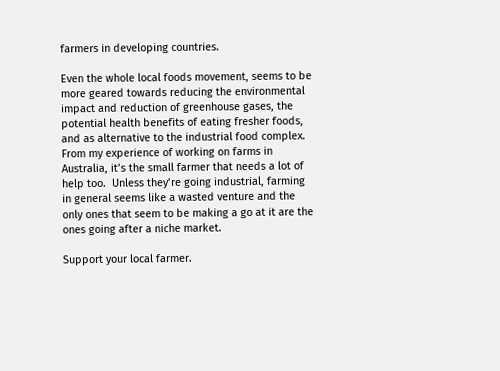farmers in developing countries.

Even the whole local foods movement, seems to be more geared towards reducing the environmental impact and reduction of greenhouse gases, the potential health benefits of eating fresher foods, and as alternative to the industrial food complex.  From my experience of working on farms in Australia, it’s the small farmer that needs a lot of help too.  Unless they’re going industrial, farming in general seems like a wasted venture and the only ones that seem to be making a go at it are the ones going after a niche market.

Support your local farmer.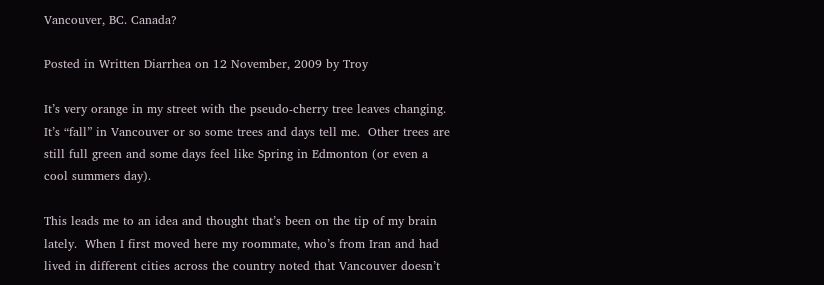Vancouver, BC. Canada?

Posted in Written Diarrhea on 12 November, 2009 by Troy

It’s very orange in my street with the pseudo-cherry tree leaves changing.  It’s “fall” in Vancouver or so some trees and days tell me.  Other trees are still full green and some days feel like Spring in Edmonton (or even a cool summers day).

This leads me to an idea and thought that’s been on the tip of my brain lately.  When I first moved here my roommate, who’s from Iran and had lived in different cities across the country noted that Vancouver doesn’t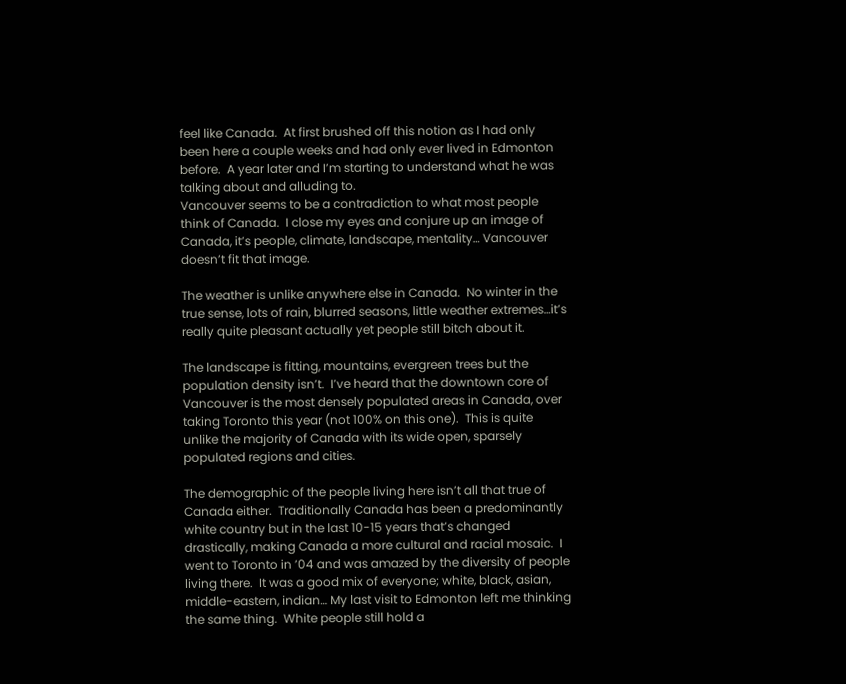feel like Canada.  At first brushed off this notion as I had only been here a couple weeks and had only ever lived in Edmonton before.  A year later and I’m starting to understand what he was talking about and alluding to.
Vancouver seems to be a contradiction to what most people think of Canada.  I close my eyes and conjure up an image of Canada, it’s people, climate, landscape, mentality… Vancouver doesn’t fit that image.

The weather is unlike anywhere else in Canada.  No winter in the true sense, lots of rain, blurred seasons, little weather extremes…it’s really quite pleasant actually yet people still bitch about it.

The landscape is fitting, mountains, evergreen trees but the population density isn’t.  I’ve heard that the downtown core of Vancouver is the most densely populated areas in Canada, over taking Toronto this year (not 100% on this one).  This is quite unlike the majority of Canada with its wide open, sparsely populated regions and cities.

The demographic of the people living here isn’t all that true of Canada either.  Traditionally Canada has been a predominantly white country but in the last 10-15 years that’s changed drastically, making Canada a more cultural and racial mosaic.  I went to Toronto in ’04 and was amazed by the diversity of people living there.  It was a good mix of everyone; white, black, asian, middle-eastern, indian… My last visit to Edmonton left me thinking the same thing.  White people still hold a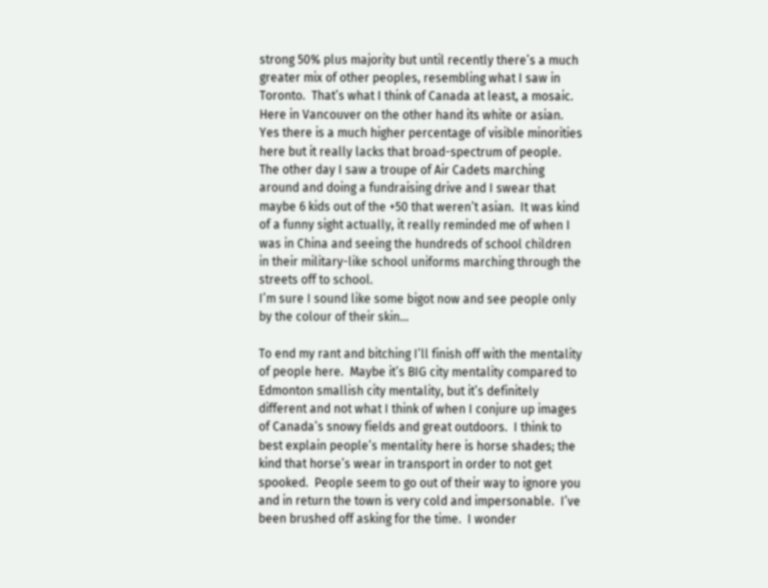strong 50% plus majority but until recently there’s a much greater mix of other peoples, resembling what I saw in Toronto.  That’s what I think of Canada at least, a mosaic.  Here in Vancouver on the other hand its white or asian.  Yes there is a much higher percentage of visible minorities here but it really lacks that broad-spectrum of people.  The other day I saw a troupe of Air Cadets marching around and doing a fundraising drive and I swear that maybe 6 kids out of the +50 that weren’t asian.  It was kind of a funny sight actually, it really reminded me of when I was in China and seeing the hundreds of school children in their military-like school uniforms marching through the streets off to school.
I’m sure I sound like some bigot now and see people only by the colour of their skin…

To end my rant and bitching I’ll finish off with the mentality of people here.  Maybe it’s BIG city mentality compared to Edmonton smallish city mentality, but it’s definitely different and not what I think of when I conjure up images of Canada’s snowy fields and great outdoors.  I think to best explain people’s mentality here is horse shades; the kind that horse’s wear in transport in order to not get spooked.  People seem to go out of their way to ignore you and in return the town is very cold and impersonable.  I’ve been brushed off asking for the time.  I wonder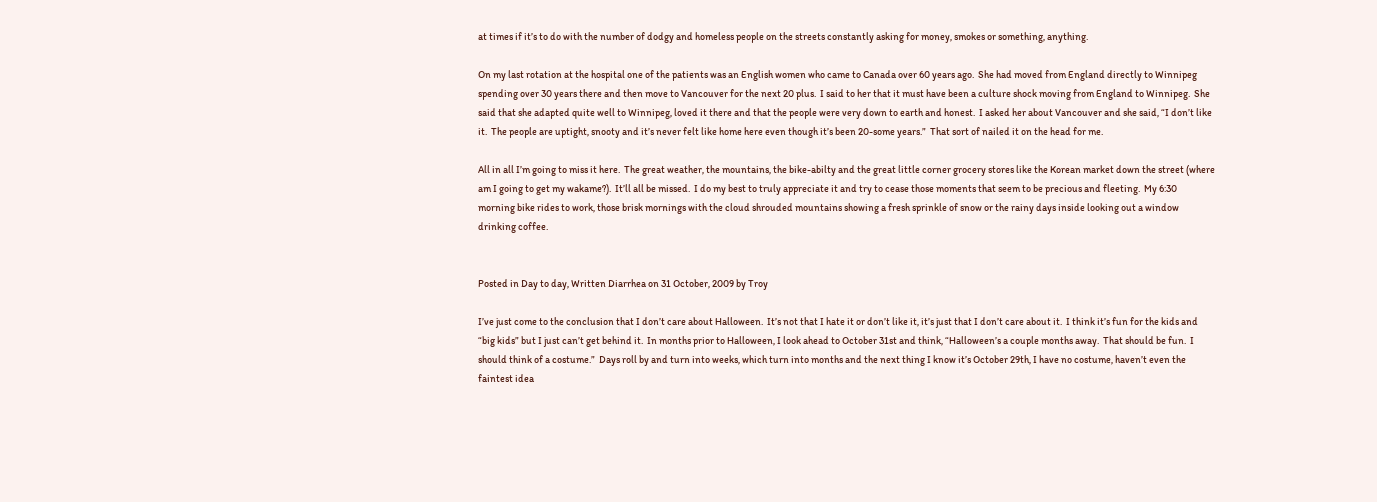at times if it’s to do with the number of dodgy and homeless people on the streets constantly asking for money, smokes or something, anything.

On my last rotation at the hospital one of the patients was an English women who came to Canada over 60 years ago.  She had moved from England directly to Winnipeg spending over 30 years there and then move to Vancouver for the next 20 plus.  I said to her that it must have been a culture shock moving from England to Winnipeg.  She said that she adapted quite well to Winnipeg, loved it there and that the people were very down to earth and honest.  I asked her about Vancouver and she said, “I don’t like it.  The people are uptight, snooty and it’s never felt like home here even though it’s been 20-some years.”  That sort of nailed it on the head for me.

All in all I’m going to miss it here.  The great weather, the mountains, the bike-abilty and the great little corner grocery stores like the Korean market down the street (where am I going to get my wakame?).  It’ll all be missed.  I do my best to truly appreciate it and try to cease those moments that seem to be precious and fleeting.  My 6:30 morning bike rides to work, those brisk mornings with the cloud shrouded mountains showing a fresh sprinkle of snow or the rainy days inside looking out a window drinking coffee.


Posted in Day to day, Written Diarrhea on 31 October, 2009 by Troy

I’ve just come to the conclusion that I don’t care about Halloween.  It’s not that I hate it or don’t like it, it’s just that I don’t care about it.  I think it’s fun for the kids and “big kids” but I just can’t get behind it.  In months prior to Halloween, I look ahead to October 31st and think, “Halloween’s a couple months away.  That should be fun.  I should think of a costume.”  Days roll by and turn into weeks, which turn into months and the next thing I know it’s October 29th, I have no costume, haven’t even the faintest idea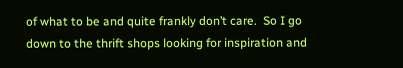of what to be and quite frankly don’t care.  So I go down to the thrift shops looking for inspiration and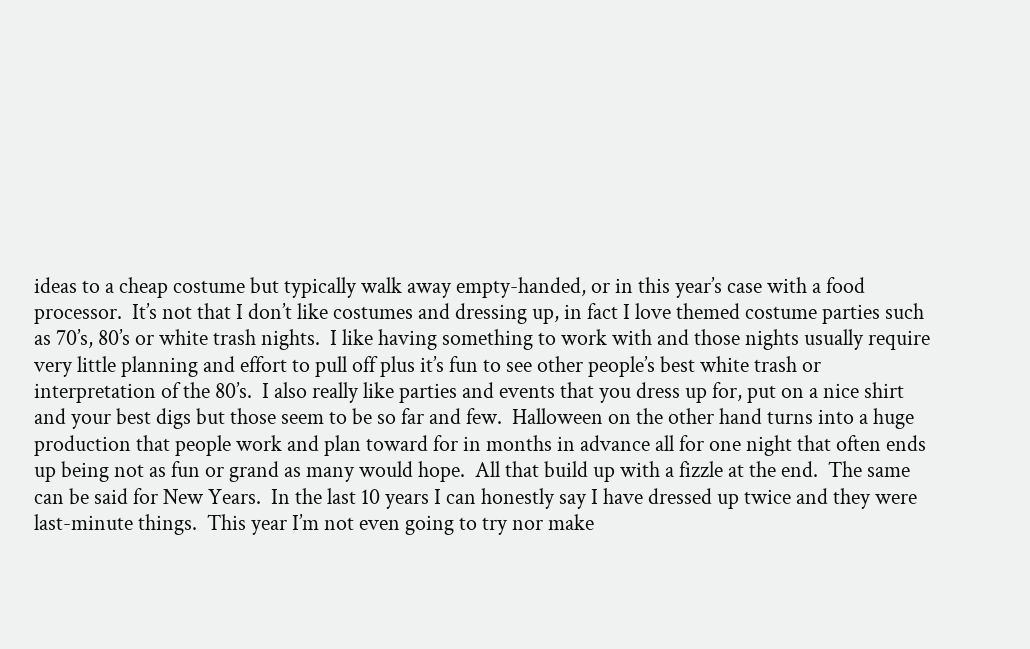ideas to a cheap costume but typically walk away empty-handed, or in this year’s case with a food processor.  It’s not that I don’t like costumes and dressing up, in fact I love themed costume parties such as 70’s, 80’s or white trash nights.  I like having something to work with and those nights usually require very little planning and effort to pull off plus it’s fun to see other people’s best white trash or interpretation of the 80’s.  I also really like parties and events that you dress up for, put on a nice shirt and your best digs but those seem to be so far and few.  Halloween on the other hand turns into a huge production that people work and plan toward for in months in advance all for one night that often ends up being not as fun or grand as many would hope.  All that build up with a fizzle at the end.  The same can be said for New Years.  In the last 10 years I can honestly say I have dressed up twice and they were last-minute things.  This year I’m not even going to try nor make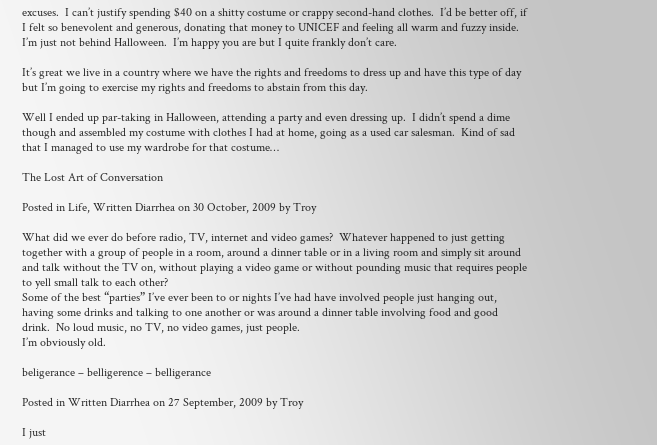excuses.  I can’t justify spending $40 on a shitty costume or crappy second-hand clothes.  I’d be better off, if I felt so benevolent and generous, donating that money to UNICEF and feeling all warm and fuzzy inside.  I’m just not behind Halloween.  I’m happy you are but I quite frankly don’t care.

It’s great we live in a country where we have the rights and freedoms to dress up and have this type of day but I’m going to exercise my rights and freedoms to abstain from this day.

Well I ended up par-taking in Halloween, attending a party and even dressing up.  I didn’t spend a dime though and assembled my costume with clothes I had at home, going as a used car salesman.  Kind of sad that I managed to use my wardrobe for that costume…

The Lost Art of Conversation

Posted in Life, Written Diarrhea on 30 October, 2009 by Troy

What did we ever do before radio, TV, internet and video games?  Whatever happened to just getting together with a group of people in a room, around a dinner table or in a living room and simply sit around and talk without the TV on, without playing a video game or without pounding music that requires people to yell small talk to each other?
Some of the best “parties” I’ve ever been to or nights I’ve had have involved people just hanging out, having some drinks and talking to one another or was around a dinner table involving food and good drink.  No loud music, no TV, no video games, just people.
I’m obviously old.

beligerance – belligerence – belligerance

Posted in Written Diarrhea on 27 September, 2009 by Troy

I just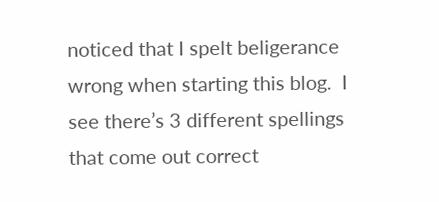noticed that I spelt beligerance wrong when starting this blog.  I see there’s 3 different spellings that come out correct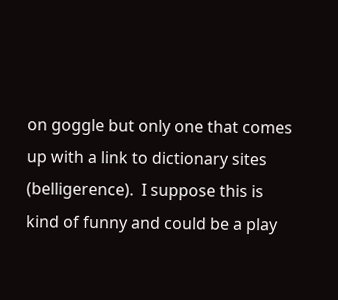on goggle but only one that comes up with a link to dictionary sites (belligerence).  I suppose this is kind of funny and could be a play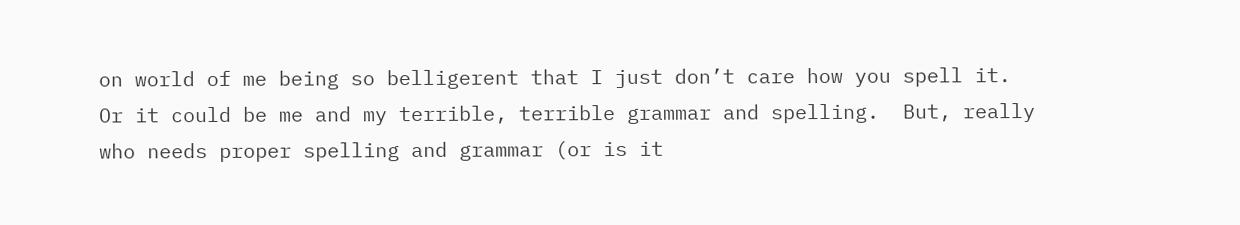on world of me being so belligerent that I just don’t care how you spell it.  Or it could be me and my terrible, terrible grammar and spelling.  But, really who needs proper spelling and grammar (or is it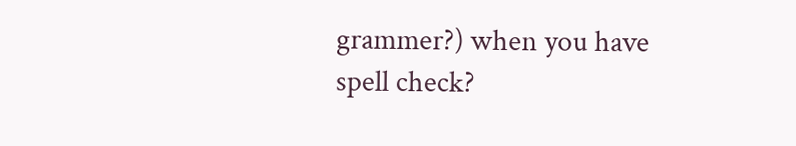grammer?) when you have spell check?